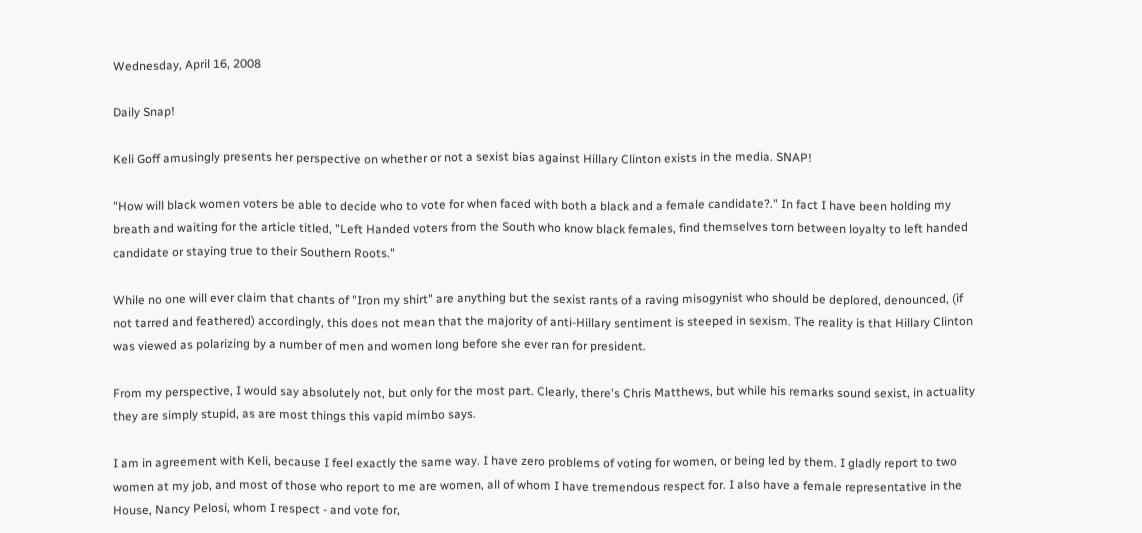Wednesday, April 16, 2008

Daily Snap!

Keli Goff amusingly presents her perspective on whether or not a sexist bias against Hillary Clinton exists in the media. SNAP!

"How will black women voters be able to decide who to vote for when faced with both a black and a female candidate?." In fact I have been holding my breath and waiting for the article titled, "Left Handed voters from the South who know black females, find themselves torn between loyalty to left handed candidate or staying true to their Southern Roots."

While no one will ever claim that chants of "Iron my shirt" are anything but the sexist rants of a raving misogynist who should be deplored, denounced, (if not tarred and feathered) accordingly, this does not mean that the majority of anti-Hillary sentiment is steeped in sexism. The reality is that Hillary Clinton was viewed as polarizing by a number of men and women long before she ever ran for president.

From my perspective, I would say absolutely not, but only for the most part. Clearly, there's Chris Matthews, but while his remarks sound sexist, in actuality they are simply stupid, as are most things this vapid mimbo says.

I am in agreement with Keli, because I feel exactly the same way. I have zero problems of voting for women, or being led by them. I gladly report to two women at my job, and most of those who report to me are women, all of whom I have tremendous respect for. I also have a female representative in the House, Nancy Pelosi, whom I respect - and vote for,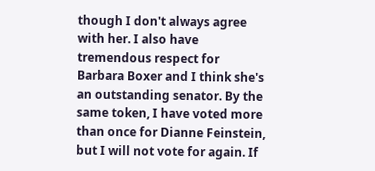though I don't always agree with her. I also have tremendous respect for Barbara Boxer and I think she's an outstanding senator. By the same token, I have voted more than once for Dianne Feinstein, but I will not vote for again. If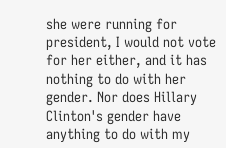she were running for president, I would not vote for her either, and it has nothing to do with her gender. Nor does Hillary Clinton's gender have anything to do with my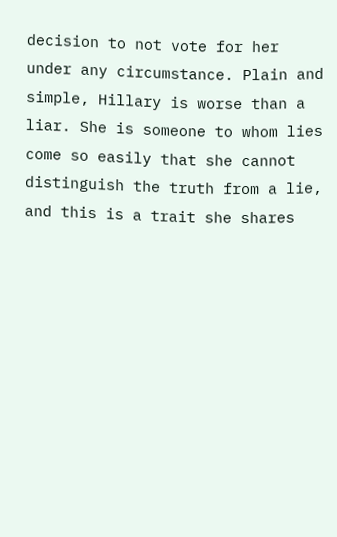decision to not vote for her under any circumstance. Plain and simple, Hillary is worse than a liar. She is someone to whom lies come so easily that she cannot distinguish the truth from a lie, and this is a trait she shares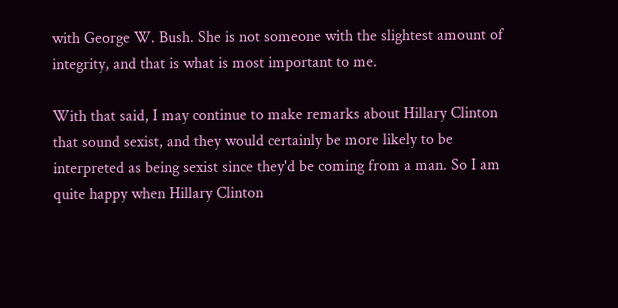with George W. Bush. She is not someone with the slightest amount of integrity, and that is what is most important to me.

With that said, I may continue to make remarks about Hillary Clinton that sound sexist, and they would certainly be more likely to be interpreted as being sexist since they'd be coming from a man. So I am quite happy when Hillary Clinton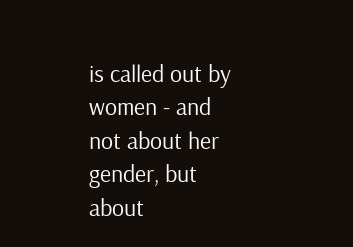is called out by women - and not about her gender, but about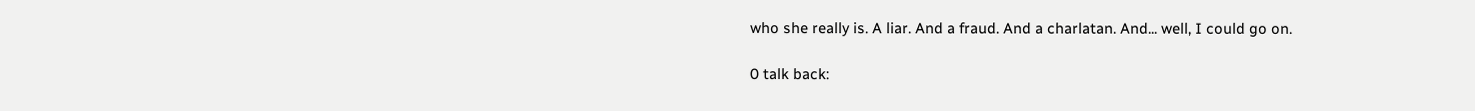who she really is. A liar. And a fraud. And a charlatan. And... well, I could go on.

0 talk back: